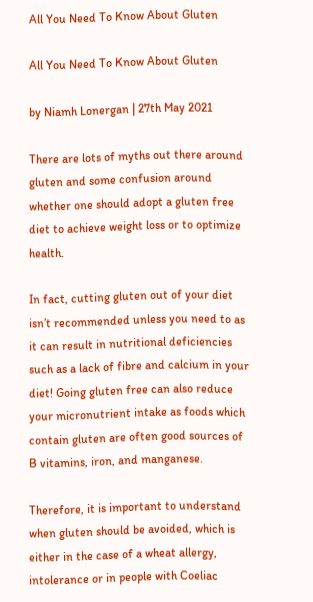All You Need To Know About Gluten

All You Need To Know About Gluten

by Niamh Lonergan | 27th May 2021

There are lots of myths out there around gluten and some confusion around whether one should adopt a gluten free diet to achieve weight loss or to optimize health.

In fact, cutting gluten out of your diet isn’t recommended unless you need to as it can result in nutritional deficiencies such as a lack of fibre and calcium in your diet! Going gluten free can also reduce your micronutrient intake as foods which contain gluten are often good sources of B vitamins, iron, and manganese.

Therefore, it is important to understand when gluten should be avoided, which is either in the case of a wheat allergy, intolerance or in people with Coeliac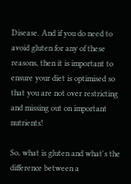Disease. And if you do need to avoid gluten for any of these reasons, then it is important to ensure your diet is optimised so that you are not over restricting and missing out on important nutrients!

So, what is gluten and what's the difference between a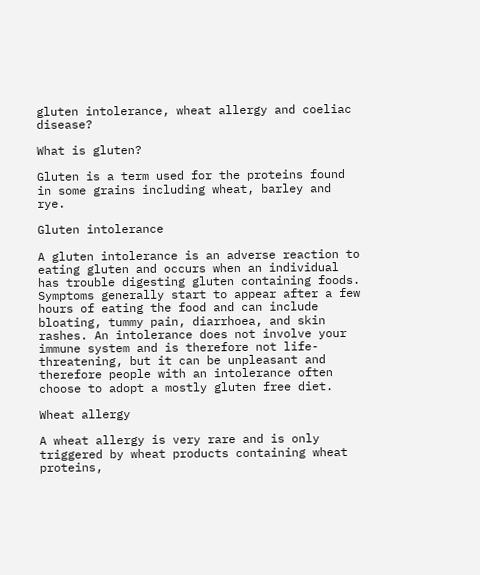gluten intolerance, wheat allergy and coeliac disease?

What is gluten?

Gluten is a term used for the proteins found in some grains including wheat, barley and rye.

Gluten intolerance

A gluten intolerance is an adverse reaction to eating gluten and occurs when an individual has trouble digesting gluten containing foods. Symptoms generally start to appear after a few hours of eating the food and can include bloating, tummy pain, diarrhoea, and skin rashes. An intolerance does not involve your immune system and is therefore not life-threatening, but it can be unpleasant and therefore people with an intolerance often choose to adopt a mostly gluten free diet.

Wheat allergy

A wheat allergy is very rare and is only triggered by wheat products containing wheat proteins,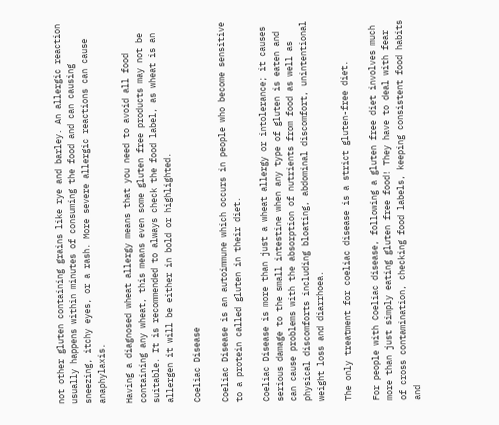not other gluten containing grains like rye and barley. An allergic reaction usually happens within minutes of consuming the food and can causing sneezing, itchy eyes, or a rash. More severe allergic reactions can cause anaphylaxis.

Having a diagnosed wheat allergy means that you need to avoid all food containing any wheat, this means even some gluten free products may not be suitable. It is recommended to always check the food label, as wheat is an allergen it will be either in bold or highlighted.

Coeliac Disease

Coeliac Disease is an autoimmune which occurs in people who become sensitive to a protein called gluten in their diet.

Coeliac Disease is more than just a wheat allergy or intolerance; it causes serious damage to the small intestine when any type of gluten is eaten and can cause problems with the absorption of nutrients from food as well as physical discomforts including bloating, abdominal discomfort, unintentional weight loss and diarrhoea.

The only treatment for coeliac disease is a strict gluten-free diet.

For people with Coeliac disease, following a gluten free diet involves much more than just simply eating gluten free food! They have to deal with fear of cross contamination, checking food labels, keeping consistent food habits and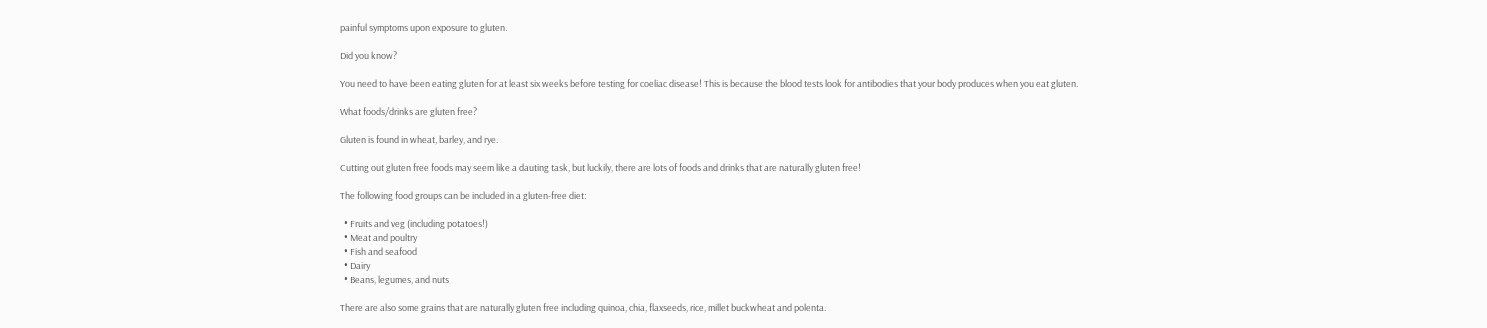painful symptoms upon exposure to gluten.

Did you know?

You need to have been eating gluten for at least six weeks before testing for coeliac disease! This is because the blood tests look for antibodies that your body produces when you eat gluten.

What foods/drinks are gluten free?

Gluten is found in wheat, barley, and rye.

Cutting out gluten free foods may seem like a dauting task, but luckily, there are lots of foods and drinks that are naturally gluten free!

The following food groups can be included in a gluten-free diet:

  • Fruits and veg (including potatoes!)
  • Meat and poultry
  • Fish and seafood
  • Dairy
  • Beans, legumes, and nuts

There are also some grains that are naturally gluten free including quinoa, chia, flaxseeds, rice, millet buckwheat and polenta.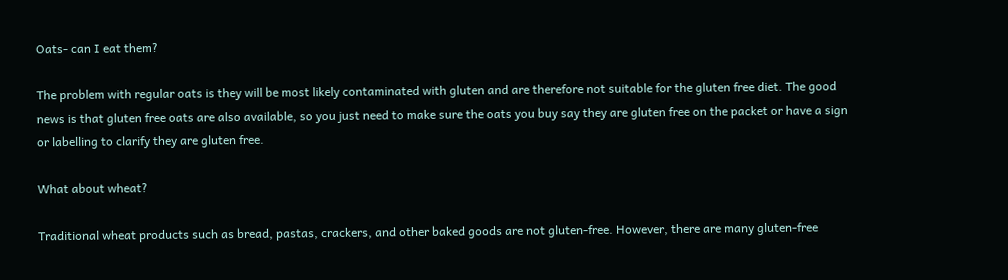Oats- can I eat them?

The problem with regular oats is they will be most likely contaminated with gluten and are therefore not suitable for the gluten free diet. The good news is that gluten free oats are also available, so you just need to make sure the oats you buy say they are gluten free on the packet or have a sign or labelling to clarify they are gluten free.

What about wheat?

Traditional wheat products such as bread, pastas, crackers, and other baked goods are not gluten-free. However, there are many gluten-free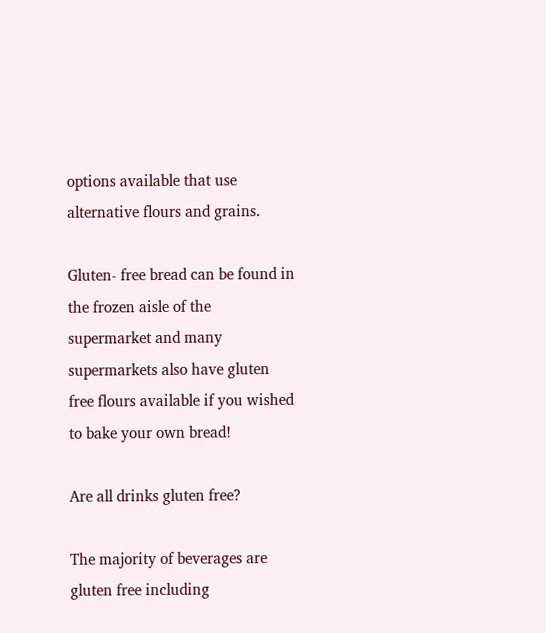options available that use alternative flours and grains.

Gluten- free bread can be found in the frozen aisle of the supermarket and many supermarkets also have gluten free flours available if you wished to bake your own bread!

Are all drinks gluten free?

The majority of beverages are gluten free including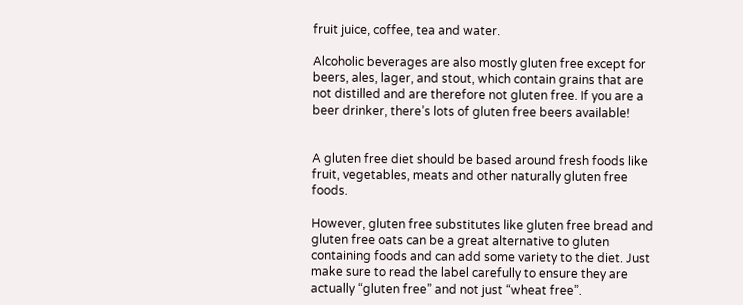fruit juice, coffee, tea and water.

Alcoholic beverages are also mostly gluten free except for beers, ales, lager, and stout, which contain grains that are not distilled and are therefore not gluten free. If you are a beer drinker, there’s lots of gluten free beers available!


A gluten free diet should be based around fresh foods like fruit, vegetables, meats and other naturally gluten free foods.

However, gluten free substitutes like gluten free bread and gluten free oats can be a great alternative to gluten containing foods and can add some variety to the diet. Just make sure to read the label carefully to ensure they are actually “gluten free” and not just “wheat free”.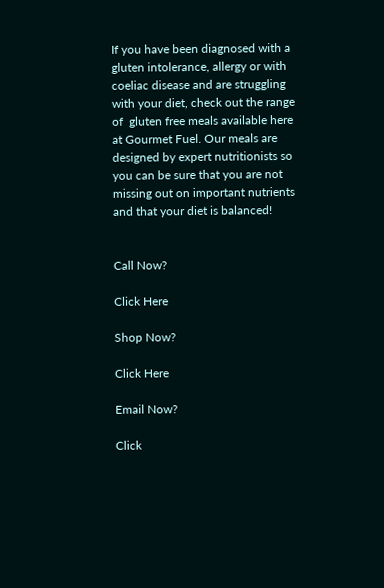If you have been diagnosed with a gluten intolerance, allergy or with coeliac disease and are struggling with your diet, check out the range of  gluten free meals available here at Gourmet Fuel. Our meals are designed by expert nutritionists so you can be sure that you are not missing out on important nutrients and that your diet is balanced!


Call Now?

Click Here

Shop Now?

Click Here

Email Now?

Click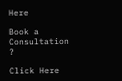Here

Book a Consultation ?

Click Here